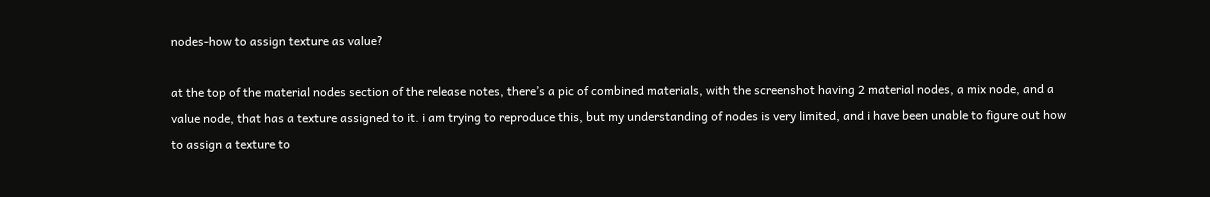nodes-how to assign texture as value?

at the top of the material nodes section of the release notes, there’s a pic of combined materials, with the screenshot having 2 material nodes, a mix node, and a value node, that has a texture assigned to it. i am trying to reproduce this, but my understanding of nodes is very limited, and i have been unable to figure out how to assign a texture to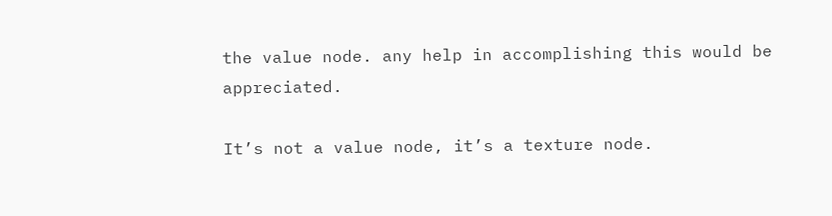the value node. any help in accomplishing this would be appreciated.

It’s not a value node, it’s a texture node.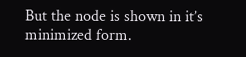But the node is shown in it’s minimized form.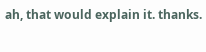ah, that would explain it. thanks.